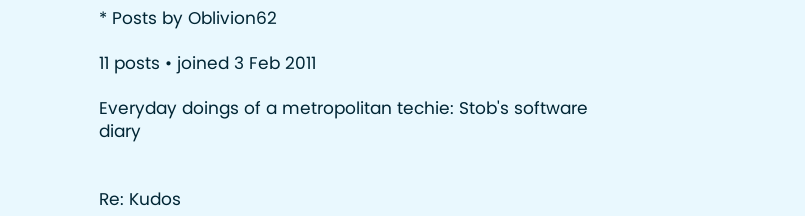* Posts by Oblivion62

11 posts • joined 3 Feb 2011

Everyday doings of a metropolitan techie: Stob's software diary


Re: Kudos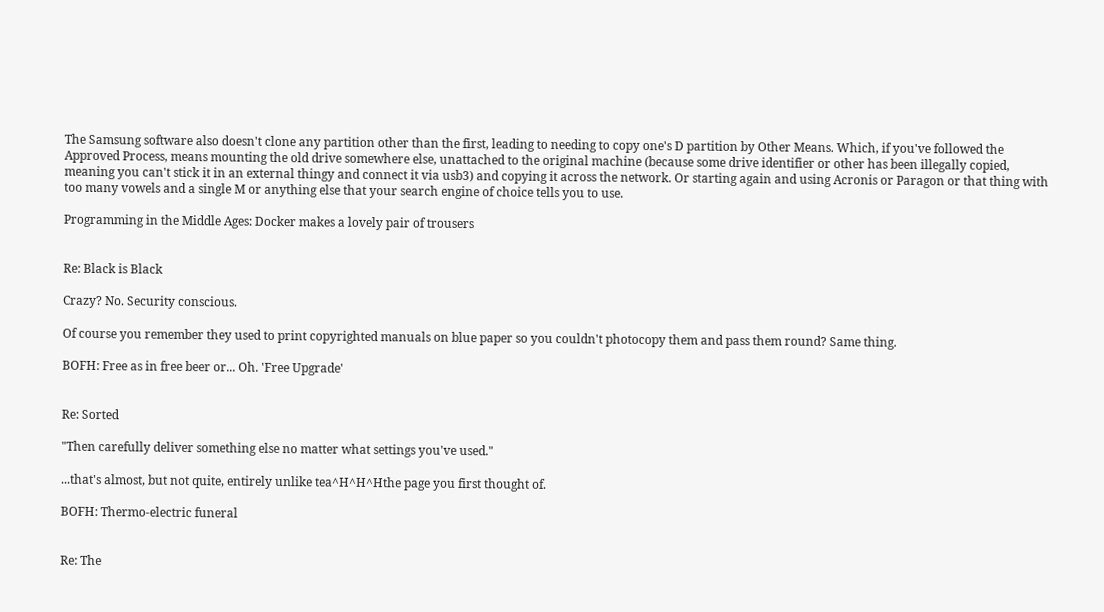The Samsung software also doesn't clone any partition other than the first, leading to needing to copy one's D partition by Other Means. Which, if you've followed the Approved Process, means mounting the old drive somewhere else, unattached to the original machine (because some drive identifier or other has been illegally copied, meaning you can't stick it in an external thingy and connect it via usb3) and copying it across the network. Or starting again and using Acronis or Paragon or that thing with too many vowels and a single M or anything else that your search engine of choice tells you to use.

Programming in the Middle Ages: Docker makes a lovely pair of trousers


Re: Black is Black

Crazy? No. Security conscious.

Of course you remember they used to print copyrighted manuals on blue paper so you couldn't photocopy them and pass them round? Same thing.

BOFH: Free as in free beer or... Oh. 'Free Upgrade'


Re: Sorted

"Then carefully deliver something else no matter what settings you've used."

...that's almost, but not quite, entirely unlike tea^H^H^Hthe page you first thought of.

BOFH: Thermo-electric funeral


Re: The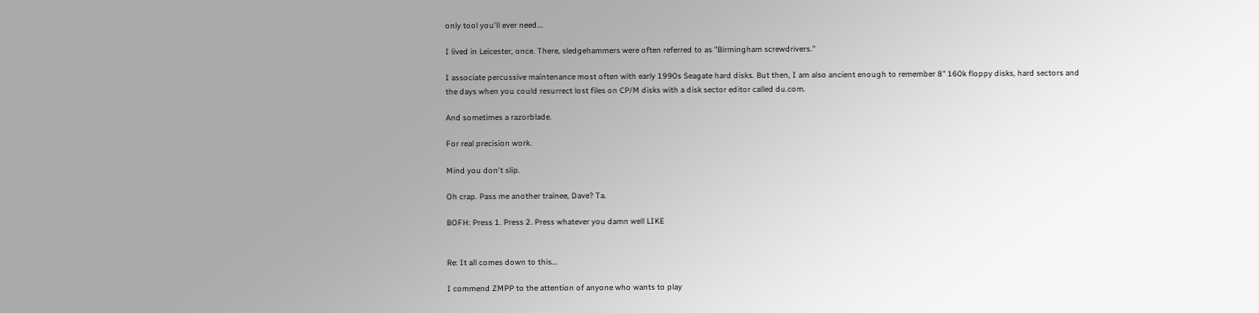only tool you'll ever need...

I lived in Leicester, once. There, sledgehammers were often referred to as "Birmingham screwdrivers."

I associate percussive maintenance most often with early 1990s Seagate hard disks. But then, I am also ancient enough to remember 8" 160k floppy disks, hard sectors and the days when you could resurrect lost files on CP/M disks with a disk sector editor called du.com.

And sometimes a razorblade.

For real precision work.

Mind you don't slip.

Oh crap. Pass me another trainee, Dave? Ta.

BOFH: Press 1. Press 2. Press whatever you damn well LIKE


Re: It all comes down to this...

I commend ZMPP to the attention of anyone who wants to play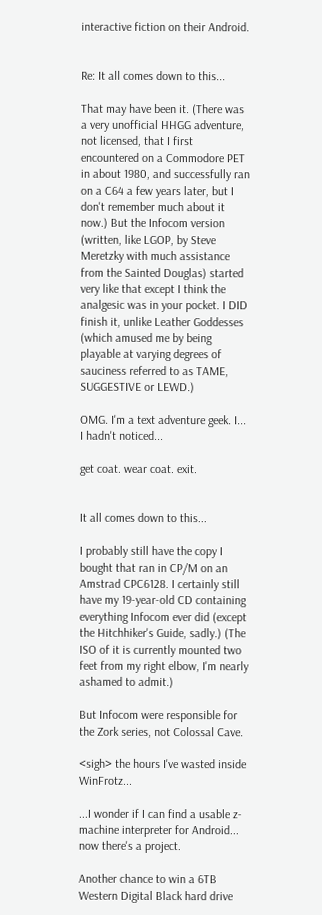interactive fiction on their Android.


Re: It all comes down to this...

That may have been it. (There was a very unofficial HHGG adventure, not licensed, that I first encountered on a Commodore PET in about 1980, and successfully ran on a C64 a few years later, but I don't remember much about it now.) But the Infocom version (written, like LGOP, by Steve Meretzky with much assistance from the Sainted Douglas) started very like that except I think the analgesic was in your pocket. I DID finish it, unlike Leather Goddesses (which amused me by being playable at varying degrees of sauciness referred to as TAME, SUGGESTIVE or LEWD.)

OMG. I'm a text adventure geek. I... I hadn't noticed...

get coat. wear coat. exit.


It all comes down to this...

I probably still have the copy I bought that ran in CP/M on an Amstrad CPC6128. I certainly still have my 19-year-old CD containing everything Infocom ever did (except the Hitchhiker's Guide, sadly.) (The ISO of it is currently mounted two feet from my right elbow, I'm nearly ashamed to admit.)

But Infocom were responsible for the Zork series, not Colossal Cave.

<sigh> the hours I've wasted inside WinFrotz...

...I wonder if I can find a usable z-machine interpreter for Android... now there's a project.

Another chance to win a 6TB Western Digital Black hard drive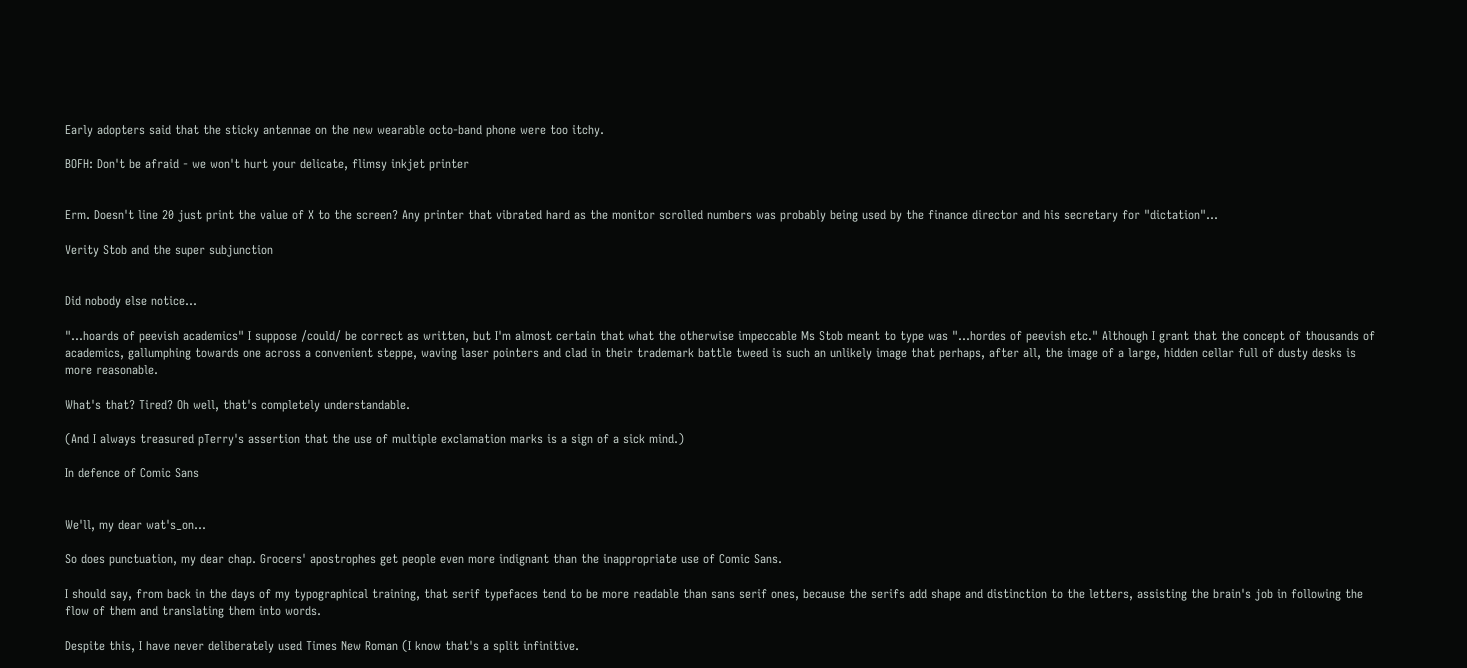Early adopters said that the sticky antennae on the new wearable octo-band phone were too itchy.

BOFH: Don't be afraid - we won't hurt your delicate, flimsy inkjet printer


Erm. Doesn't line 20 just print the value of X to the screen? Any printer that vibrated hard as the monitor scrolled numbers was probably being used by the finance director and his secretary for "dictation"...

Verity Stob and the super subjunction


Did nobody else notice...

"...hoards of peevish academics" I suppose /could/ be correct as written, but I'm almost certain that what the otherwise impeccable Ms Stob meant to type was "...hordes of peevish etc." Although I grant that the concept of thousands of academics, gallumphing towards one across a convenient steppe, waving laser pointers and clad in their trademark battle tweed is such an unlikely image that perhaps, after all, the image of a large, hidden cellar full of dusty desks is more reasonable.

What's that? Tired? Oh well, that's completely understandable.

(And I always treasured pTerry's assertion that the use of multiple exclamation marks is a sign of a sick mind.)

In defence of Comic Sans


We'll, my dear wat's_on...

So does punctuation, my dear chap. Grocers' apostrophes get people even more indignant than the inappropriate use of Comic Sans.

I should say, from back in the days of my typographical training, that serif typefaces tend to be more readable than sans serif ones, because the serifs add shape and distinction to the letters, assisting the brain's job in following the flow of them and translating them into words.

Despite this, I have never deliberately used Times New Roman (I know that's a split infinitive.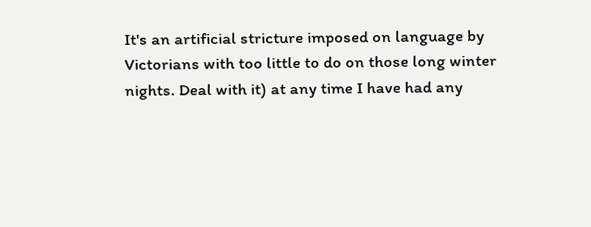It's an artificial stricture imposed on language by Victorians with too little to do on those long winter nights. Deal with it) at any time I have had any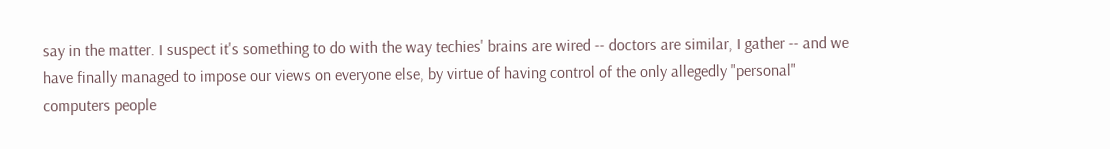say in the matter. I suspect it's something to do with the way techies' brains are wired -- doctors are similar, I gather -- and we have finally managed to impose our views on everyone else, by virtue of having control of the only allegedly "personal" computers people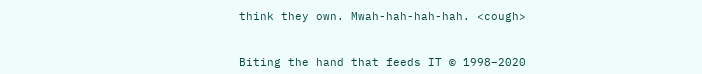think they own. Mwah-hah-hah-hah. <cough>


Biting the hand that feeds IT © 1998–2020